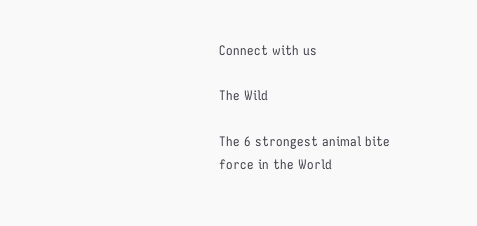Connect with us

The Wild

The 6 strongest animal bite force in the World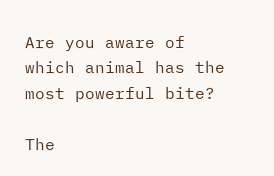Are you aware of which animal has the most powerful bite?

The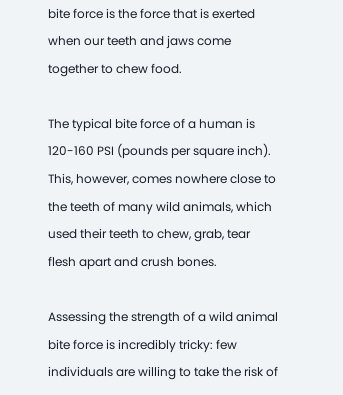bite force is the force that is exerted when our teeth and jaws come together to chew food.

The typical bite force of a human is 120-160 PSI (pounds per square inch). This, however, comes nowhere close to the teeth of many wild animals, which used their teeth to chew, grab, tear flesh apart and crush bones.

Assessing the strength of a wild animal bite force is incredibly tricky: few individuals are willing to take the risk of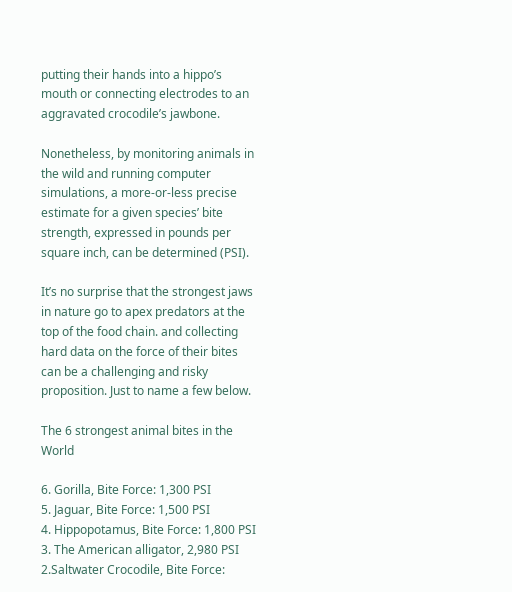putting their hands into a hippo’s mouth or connecting electrodes to an aggravated crocodile’s jawbone.

Nonetheless, by monitoring animals in the wild and running computer simulations, a more-or-less precise estimate for a given species’ bite strength, expressed in pounds per square inch, can be determined (PSI).

It’s no surprise that the strongest jaws in nature go to apex predators at the top of the food chain. and collecting hard data on the force of their bites can be a challenging and risky proposition. Just to name a few below.

The 6 strongest animal bites in the World

6. Gorilla, Bite Force: 1,300 PSI
5. Jaguar, Bite Force: 1,500 PSI
4. Hippopotamus, Bite Force: 1,800 PSI
3. The American alligator, 2,980 PSI
2.Saltwater Crocodile, Bite Force: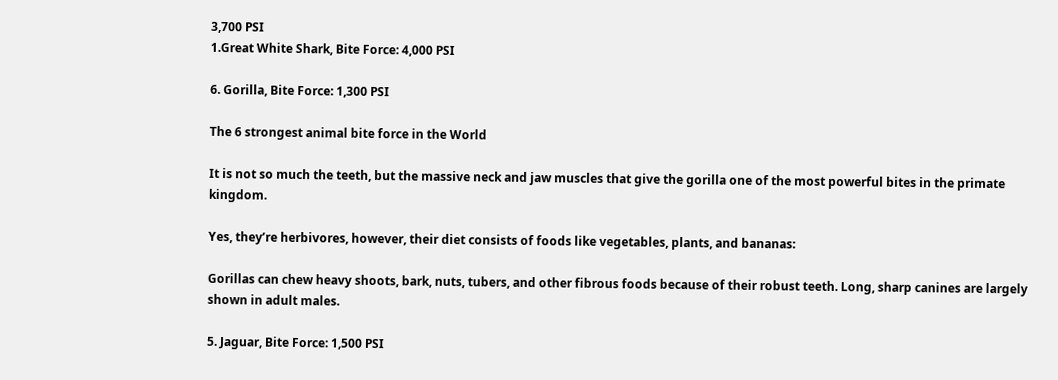3,700 PSI
1.Great White Shark, Bite Force: 4,000 PSI

6. Gorilla, Bite Force: 1,300 PSI

The 6 strongest animal bite force in the World

It is not so much the teeth, but the massive neck and jaw muscles that give the gorilla one of the most powerful bites in the primate kingdom.

Yes, they’re herbivores, however, their diet consists of foods like vegetables, plants, and bananas:

Gorillas can chew heavy shoots, bark, nuts, tubers, and other fibrous foods because of their robust teeth. Long, sharp canines are largely shown in adult males.

5. Jaguar, Bite Force: 1,500 PSI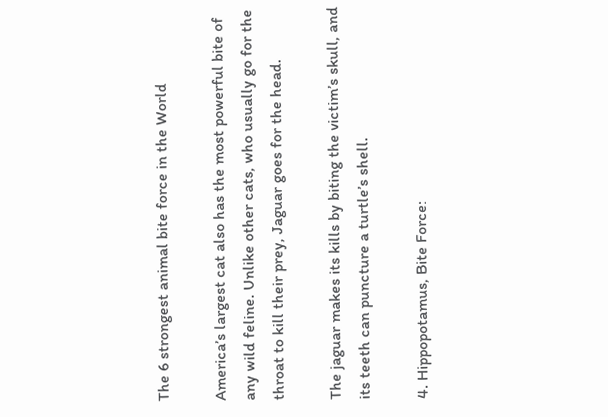The 6 strongest animal bite force in the World

America’s largest cat also has the most powerful bite of any wild feline. Unlike other cats, who usually go for the throat to kill their prey, Jaguar goes for the head.

The jaguar makes its kills by biting the victim’s skull, and its teeth can puncture a turtle’s shell.

4. Hippopotamus, Bite Force: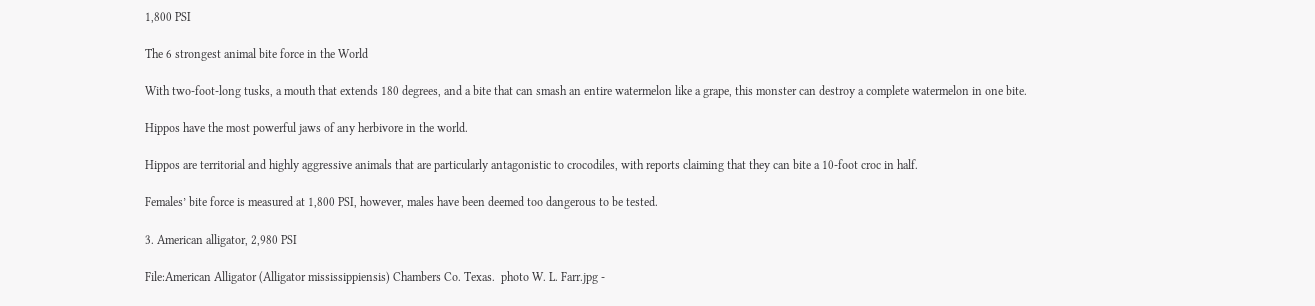1,800 PSI

The 6 strongest animal bite force in the World

With two-foot-long tusks, a mouth that extends 180 degrees, and a bite that can smash an entire watermelon like a grape, this monster can destroy a complete watermelon in one bite.

Hippos have the most powerful jaws of any herbivore in the world.

Hippos are territorial and highly aggressive animals that are particularly antagonistic to crocodiles, with reports claiming that they can bite a 10-foot croc in half.

Females’ bite force is measured at 1,800 PSI, however, males have been deemed too dangerous to be tested.

3. American alligator, 2,980 PSI

File:American Alligator (Alligator mississippiensis) Chambers Co. Texas.  photo W. L. Farr.jpg -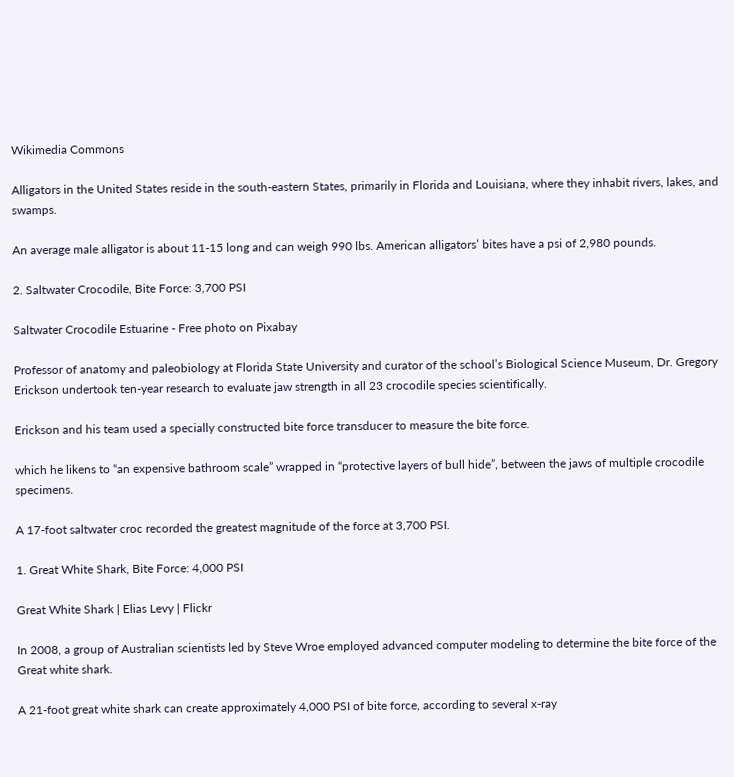Wikimedia Commons

Alligators in the United States reside in the south-eastern States, primarily in Florida and Louisiana, where they inhabit rivers, lakes, and swamps.

An average male alligator is about 11-15 long and can weigh 990 lbs. American alligators’ bites have a psi of 2,980 pounds.

2. Saltwater Crocodile, Bite Force: 3,700 PSI

Saltwater Crocodile Estuarine - Free photo on Pixabay

Professor of anatomy and paleobiology at Florida State University and curator of the school’s Biological Science Museum, Dr. Gregory Erickson undertook ten-year research to evaluate jaw strength in all 23 crocodile species scientifically.

Erickson and his team used a specially constructed bite force transducer to measure the bite force.

which he likens to “an expensive bathroom scale” wrapped in “protective layers of bull hide”, between the jaws of multiple crocodile specimens.

A 17-foot saltwater croc recorded the greatest magnitude of the force at 3,700 PSI.

1. Great White Shark, Bite Force: 4,000 PSI

Great White Shark | Elias Levy | Flickr

In 2008, a group of Australian scientists led by Steve Wroe employed advanced computer modeling to determine the bite force of the Great white shark.

A 21-foot great white shark can create approximately 4,000 PSI of bite force, according to several x-ray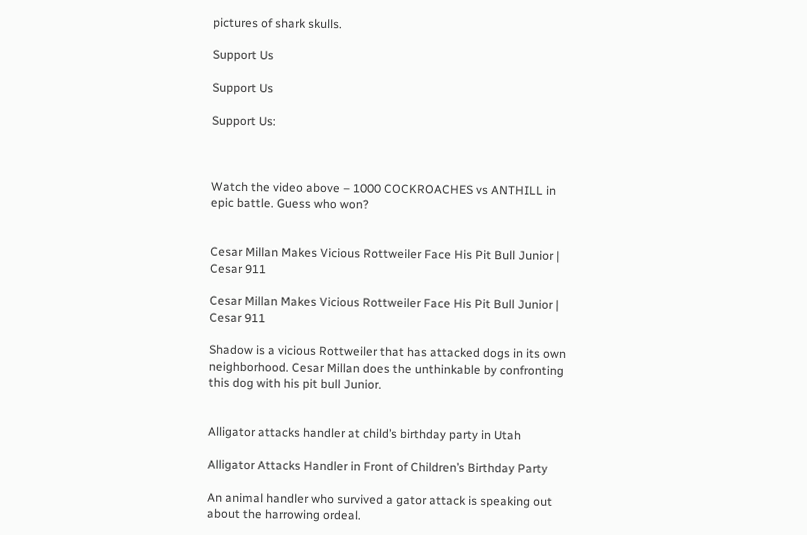pictures of shark skulls.

Support Us

Support Us

Support Us:



Watch the video above – 1000 COCKROACHES vs ANTHILL in epic battle. Guess who won?


Cesar Millan Makes Vicious Rottweiler Face His Pit Bull Junior | Cesar 911

Cesar Millan Makes Vicious Rottweiler Face His Pit Bull Junior | Cesar 911

Shadow is a vicious Rottweiler that has attacked dogs in its own neighborhood. Cesar Millan does the unthinkable by confronting this dog with his pit bull Junior.


Alligator attacks handler at child’s birthday party in Utah

Alligator Attacks Handler in Front of Children’s Birthday Party

An animal handler who survived a gator attack is speaking out about the harrowing ordeal.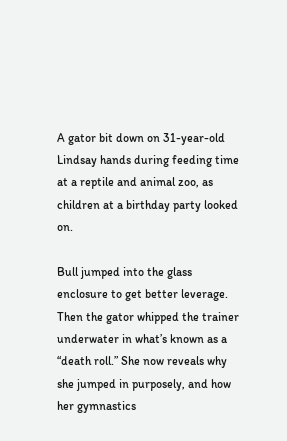A gator bit down on 31-year-old Lindsay hands during feeding time at a reptile and animal zoo, as children at a birthday party looked on.

Bull jumped into the glass enclosure to get better leverage. Then the gator whipped the trainer underwater in what’s known as a “death roll.” She now reveals why she jumped in purposely, and how her gymnastics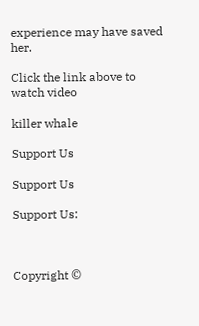experience may have saved her.

Click the link above to watch video

killer whale

Support Us

Support Us

Support Us:



Copyright ©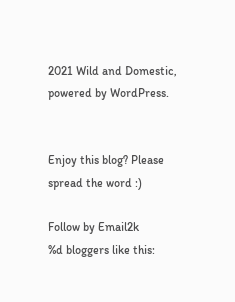2021 Wild and Domestic, powered by WordPress.


Enjoy this blog? Please spread the word :)

Follow by Email2k
%d bloggers like this: